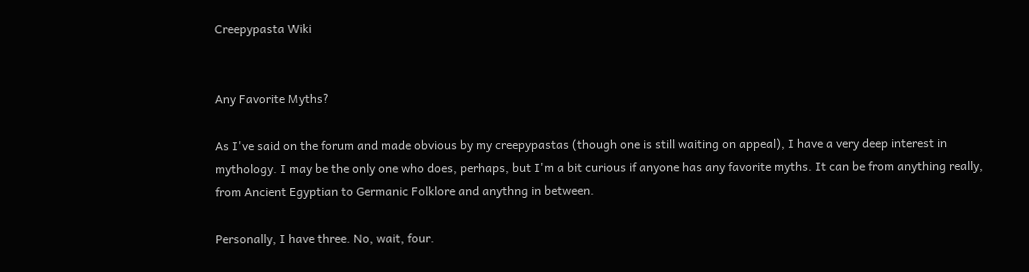Creepypasta Wiki


Any Favorite Myths?

As I've said on the forum and made obvious by my creepypastas (though one is still waiting on appeal), I have a very deep interest in mythology. I may be the only one who does, perhaps, but I'm a bit curious if anyone has any favorite myths. It can be from anything really, from Ancient Egyptian to Germanic Folklore and anythng in between.

Personally, I have three. No, wait, four.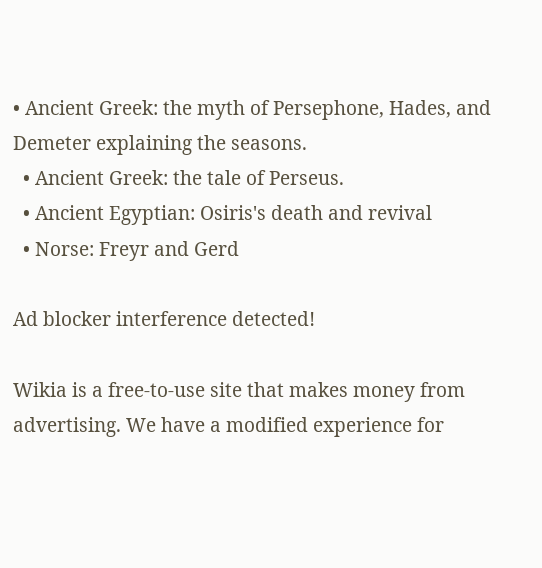• Ancient Greek: the myth of Persephone, Hades, and Demeter explaining the seasons.
  • Ancient Greek: the tale of Perseus.
  • Ancient Egyptian: Osiris's death and revival
  • Norse: Freyr and Gerd

Ad blocker interference detected!

Wikia is a free-to-use site that makes money from advertising. We have a modified experience for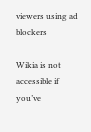viewers using ad blockers

Wikia is not accessible if you’ve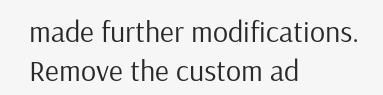made further modifications. Remove the custom ad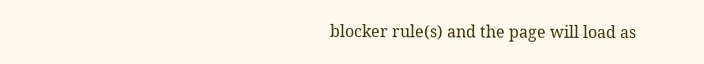blocker rule(s) and the page will load as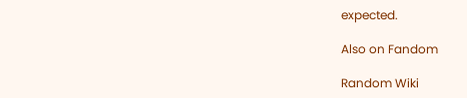expected.

Also on Fandom

Random Wiki